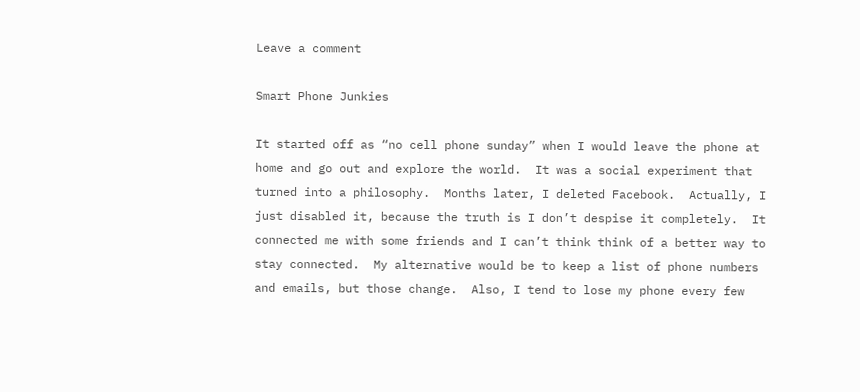Leave a comment

Smart Phone Junkies

It started off as “no cell phone sunday” when I would leave the phone at home and go out and explore the world.  It was a social experiment that turned into a philosophy.  Months later, I deleted Facebook.  Actually, I just disabled it, because the truth is I don’t despise it completely.  It connected me with some friends and I can’t think think of a better way to stay connected.  My alternative would be to keep a list of phone numbers and emails, but those change.  Also, I tend to lose my phone every few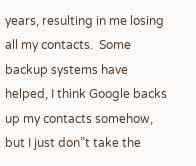years, resulting in me losing all my contacts.  Some backup systems have helped, I think Google backs up my contacts somehow, but I just don”t take the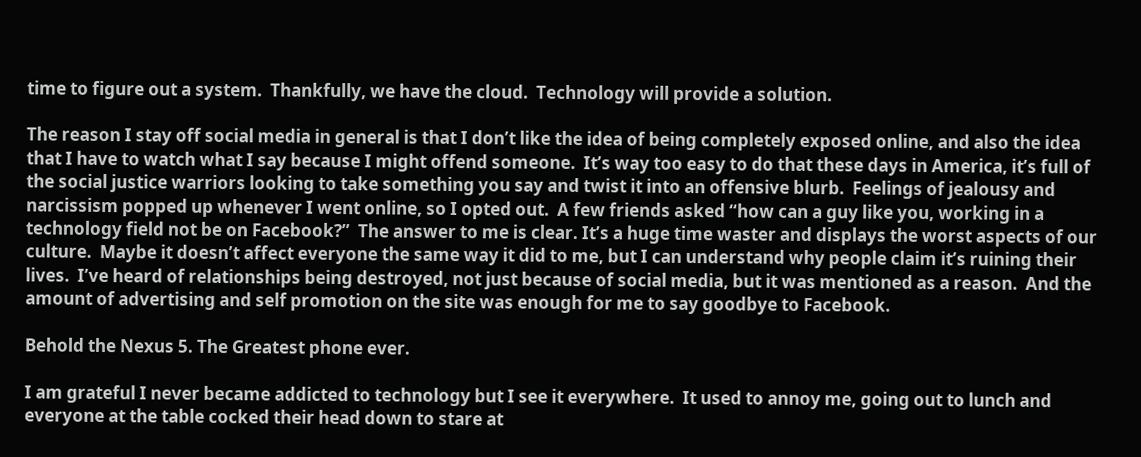time to figure out a system.  Thankfully, we have the cloud.  Technology will provide a solution.

The reason I stay off social media in general is that I don’t like the idea of being completely exposed online, and also the idea that I have to watch what I say because I might offend someone.  It’s way too easy to do that these days in America, it’s full of the social justice warriors looking to take something you say and twist it into an offensive blurb.  Feelings of jealousy and narcissism popped up whenever I went online, so I opted out.  A few friends asked “how can a guy like you, working in a technology field not be on Facebook?”  The answer to me is clear. It’s a huge time waster and displays the worst aspects of our culture.  Maybe it doesn’t affect everyone the same way it did to me, but I can understand why people claim it’s ruining their lives.  I’ve heard of relationships being destroyed, not just because of social media, but it was mentioned as a reason.  And the amount of advertising and self promotion on the site was enough for me to say goodbye to Facebook.

Behold the Nexus 5. The Greatest phone ever.

I am grateful I never became addicted to technology but I see it everywhere.  It used to annoy me, going out to lunch and everyone at the table cocked their head down to stare at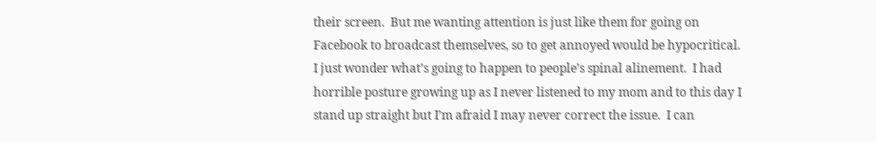their screen.  But me wanting attention is just like them for going on Facebook to broadcast themselves, so to get annoyed would be hypocritical.  I just wonder what’s going to happen to people’s spinal alinement.  I had horrible posture growing up as I never listened to my mom and to this day I stand up straight but I’m afraid I may never correct the issue.  I can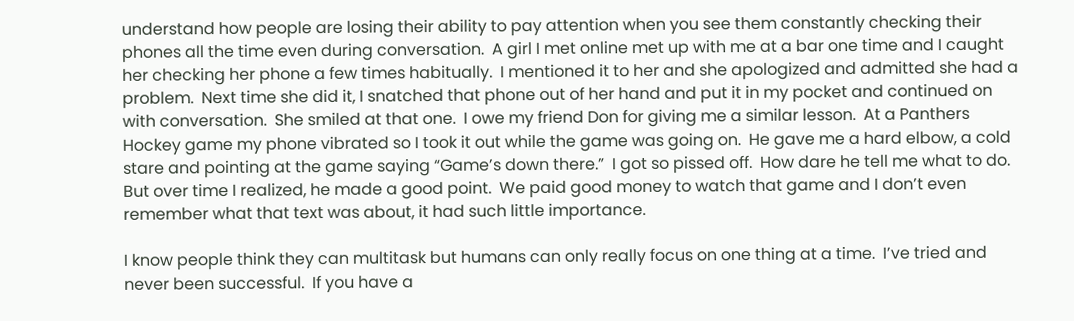understand how people are losing their ability to pay attention when you see them constantly checking their phones all the time even during conversation.  A girl I met online met up with me at a bar one time and I caught her checking her phone a few times habitually.  I mentioned it to her and she apologized and admitted she had a problem.  Next time she did it, I snatched that phone out of her hand and put it in my pocket and continued on with conversation.  She smiled at that one.  I owe my friend Don for giving me a similar lesson.  At a Panthers Hockey game my phone vibrated so I took it out while the game was going on.  He gave me a hard elbow, a cold stare and pointing at the game saying “Game’s down there.”  I got so pissed off.  How dare he tell me what to do.  But over time I realized, he made a good point.  We paid good money to watch that game and I don’t even remember what that text was about, it had such little importance.

I know people think they can multitask but humans can only really focus on one thing at a time.  I’ve tried and never been successful.  If you have a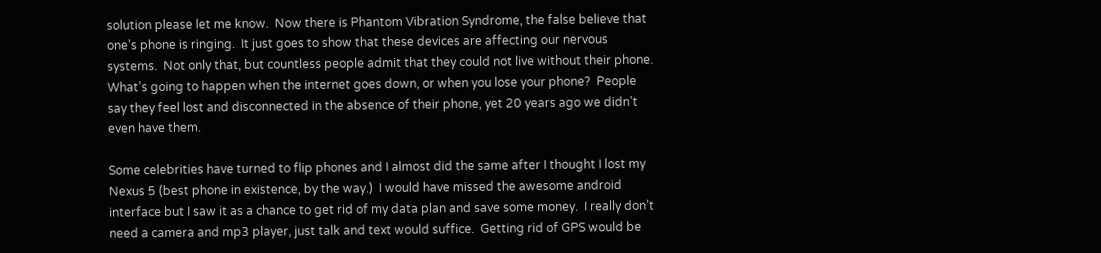solution please let me know.  Now there is Phantom Vibration Syndrome, the false believe that one’s phone is ringing.  It just goes to show that these devices are affecting our nervous systems.  Not only that, but countless people admit that they could not live without their phone.  What’s going to happen when the internet goes down, or when you lose your phone?  People say they feel lost and disconnected in the absence of their phone, yet 20 years ago we didn’t even have them.

Some celebrities have turned to flip phones and I almost did the same after I thought I lost my Nexus 5 (best phone in existence, by the way.)  I would have missed the awesome android interface but I saw it as a chance to get rid of my data plan and save some money.  I really don’t need a camera and mp3 player, just talk and text would suffice.  Getting rid of GPS would be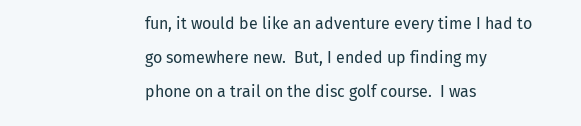fun, it would be like an adventure every time I had to go somewhere new.  But, I ended up finding my phone on a trail on the disc golf course.  I was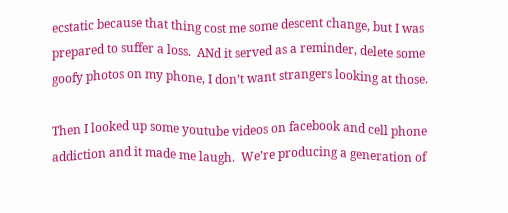ecstatic because that thing cost me some descent change, but I was prepared to suffer a loss.  ANd it served as a reminder, delete some goofy photos on my phone, I don’t want strangers looking at those.

Then I looked up some youtube videos on facebook and cell phone addiction and it made me laugh.  We’re producing a generation of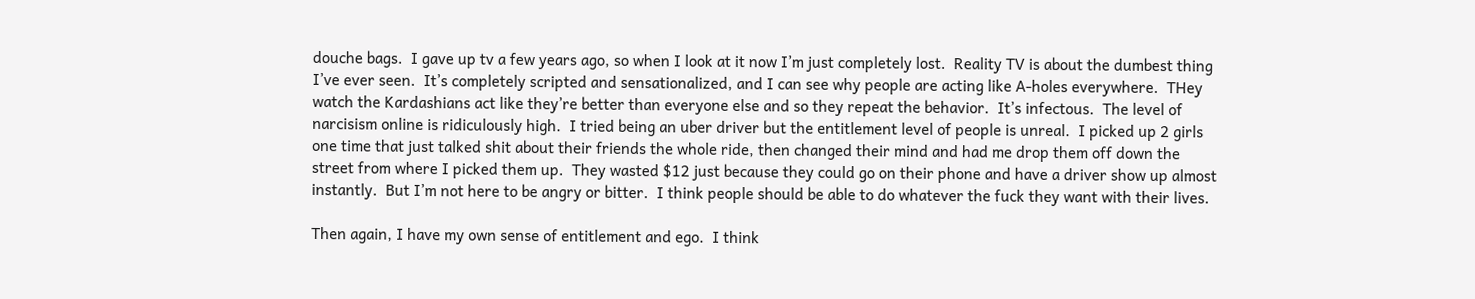douche bags.  I gave up tv a few years ago, so when I look at it now I’m just completely lost.  Reality TV is about the dumbest thing I’ve ever seen.  It’s completely scripted and sensationalized, and I can see why people are acting like A-holes everywhere.  THey watch the Kardashians act like they’re better than everyone else and so they repeat the behavior.  It’s infectous.  The level of narcisism online is ridiculously high.  I tried being an uber driver but the entitlement level of people is unreal.  I picked up 2 girls one time that just talked shit about their friends the whole ride, then changed their mind and had me drop them off down the street from where I picked them up.  They wasted $12 just because they could go on their phone and have a driver show up almost instantly.  But I’m not here to be angry or bitter.  I think people should be able to do whatever the fuck they want with their lives.

Then again, I have my own sense of entitlement and ego.  I think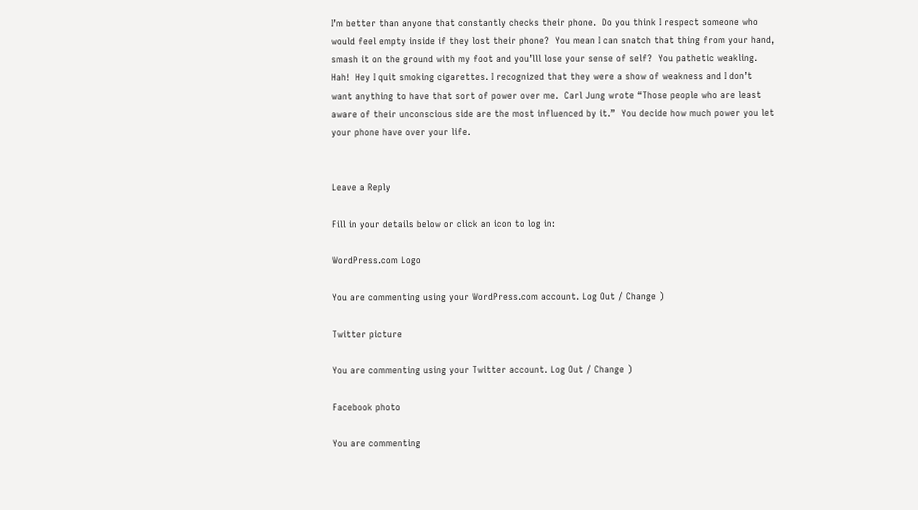I’m better than anyone that constantly checks their phone.  Do you think I respect someone who would feel empty inside if they lost their phone?  You mean I can snatch that thing from your hand, smash it on the ground with my foot and you’lll lose your sense of self?  You pathetic weakling.  Hah!  Hey I quit smoking cigarettes. I recognized that they were a show of weakness and I don’t want anything to have that sort of power over me.  Carl Jung wrote “Those people who are least aware of their unconscious side are the most influenced by it.”  You decide how much power you let your phone have over your life.


Leave a Reply

Fill in your details below or click an icon to log in:

WordPress.com Logo

You are commenting using your WordPress.com account. Log Out / Change )

Twitter picture

You are commenting using your Twitter account. Log Out / Change )

Facebook photo

You are commenting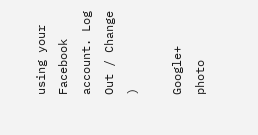using your Facebook account. Log Out / Change )

Google+ photo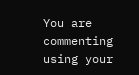You are commenting using your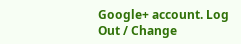Google+ account. Log Out / Change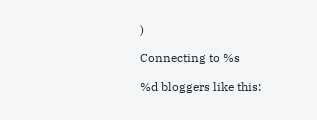)

Connecting to %s

%d bloggers like this: